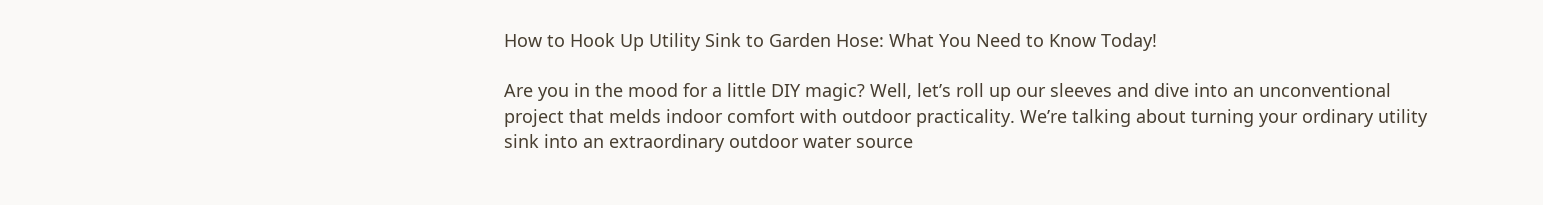How to Hook Up Utility Sink to Garden Hose: What You Need to Know Today!

Are you in the mood for a little DIY magic? Well, let’s roll up our sleeves and dive into an unconventional project that melds indoor comfort with outdoor practicality. We’re talking about turning your ordinary utility sink into an extraordinary outdoor water source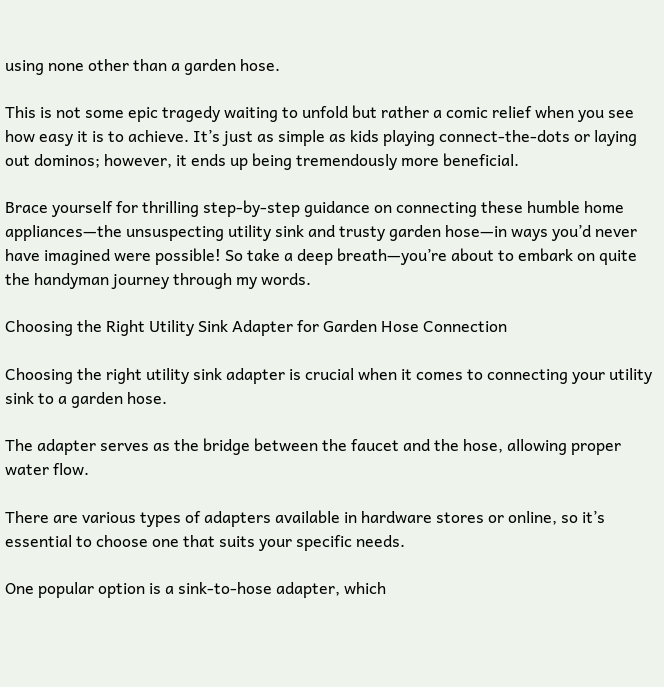using none other than a garden hose.

This is not some epic tragedy waiting to unfold but rather a comic relief when you see how easy it is to achieve. It’s just as simple as kids playing connect-the-dots or laying out dominos; however, it ends up being tremendously more beneficial.

Brace yourself for thrilling step-by-step guidance on connecting these humble home appliances—the unsuspecting utility sink and trusty garden hose—in ways you’d never have imagined were possible! So take a deep breath—you’re about to embark on quite the handyman journey through my words.

Choosing the Right Utility Sink Adapter for Garden Hose Connection

Choosing the right utility sink adapter is crucial when it comes to connecting your utility sink to a garden hose.

The adapter serves as the bridge between the faucet and the hose, allowing proper water flow.

There are various types of adapters available in hardware stores or online, so it’s essential to choose one that suits your specific needs.

One popular option is a sink-to-hose adapter, which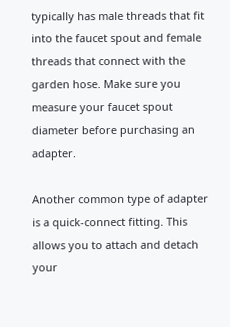typically has male threads that fit into the faucet spout and female threads that connect with the garden hose. Make sure you measure your faucet spout diameter before purchasing an adapter.

Another common type of adapter is a quick-connect fitting. This allows you to attach and detach your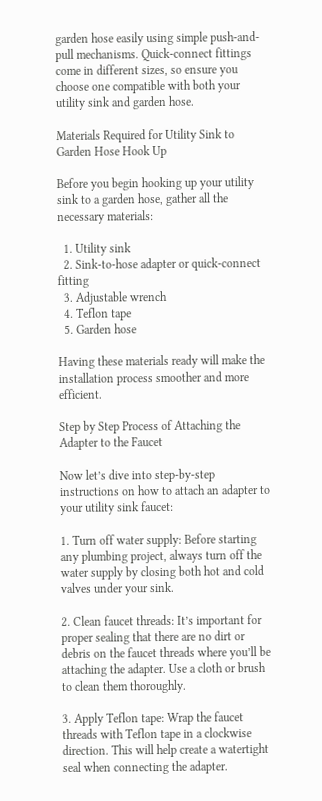garden hose easily using simple push-and-pull mechanisms. Quick-connect fittings come in different sizes, so ensure you choose one compatible with both your utility sink and garden hose.

Materials Required for Utility Sink to Garden Hose Hook Up

Before you begin hooking up your utility sink to a garden hose, gather all the necessary materials:

  1. Utility sink
  2. Sink-to-hose adapter or quick-connect fitting
  3. Adjustable wrench
  4. Teflon tape
  5. Garden hose

Having these materials ready will make the installation process smoother and more efficient.

Step by Step Process of Attaching the Adapter to the Faucet

Now let’s dive into step-by-step instructions on how to attach an adapter to your utility sink faucet:

1. Turn off water supply: Before starting any plumbing project, always turn off the water supply by closing both hot and cold valves under your sink.

2. Clean faucet threads: It’s important for proper sealing that there are no dirt or debris on the faucet threads where you’ll be attaching the adapter. Use a cloth or brush to clean them thoroughly.

3. Apply Teflon tape: Wrap the faucet threads with Teflon tape in a clockwise direction. This will help create a watertight seal when connecting the adapter.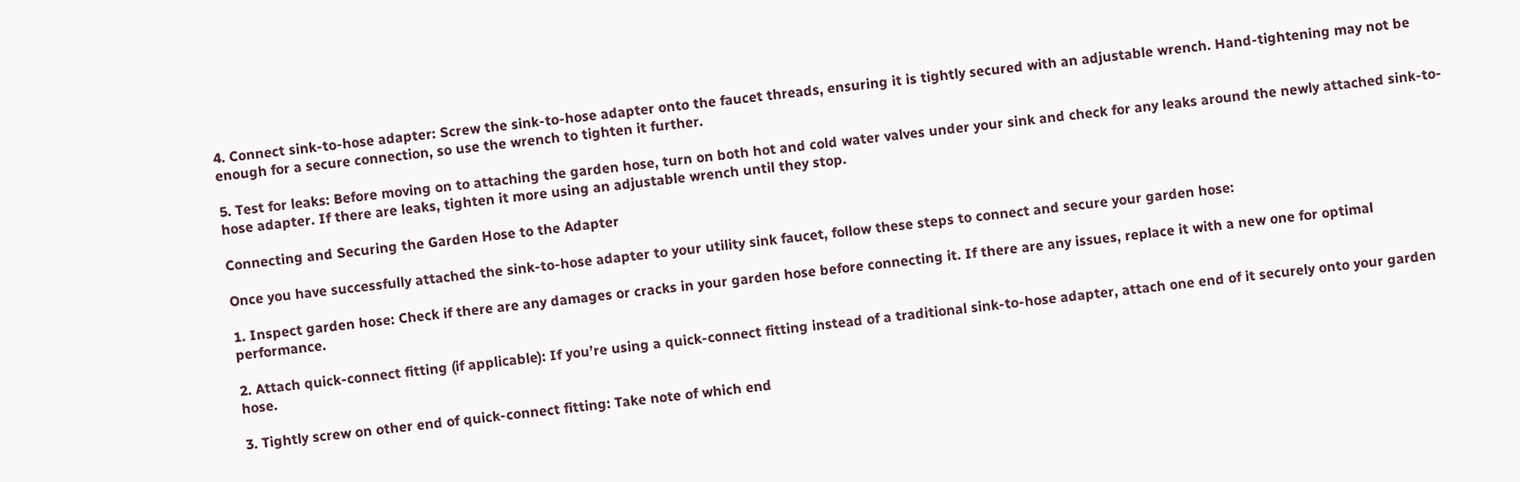4. Connect sink-to-hose adapter: Screw the sink-to-hose adapter onto the faucet threads, ensuring it is tightly secured with an adjustable wrench. Hand-tightening may not be enough for a secure connection, so use the wrench to tighten it further.

5. Test for leaks: Before moving on to attaching the garden hose, turn on both hot and cold water valves under your sink and check for any leaks around the newly attached sink-to-hose adapter. If there are leaks, tighten it more using an adjustable wrench until they stop.

Connecting and Securing the Garden Hose to the Adapter

Once you have successfully attached the sink-to-hose adapter to your utility sink faucet, follow these steps to connect and secure your garden hose:

1. Inspect garden hose: Check if there are any damages or cracks in your garden hose before connecting it. If there are any issues, replace it with a new one for optimal performance.

2. Attach quick-connect fitting (if applicable): If you’re using a quick-connect fitting instead of a traditional sink-to-hose adapter, attach one end of it securely onto your garden hose.

3. Tightly screw on other end of quick-connect fitting: Take note of which end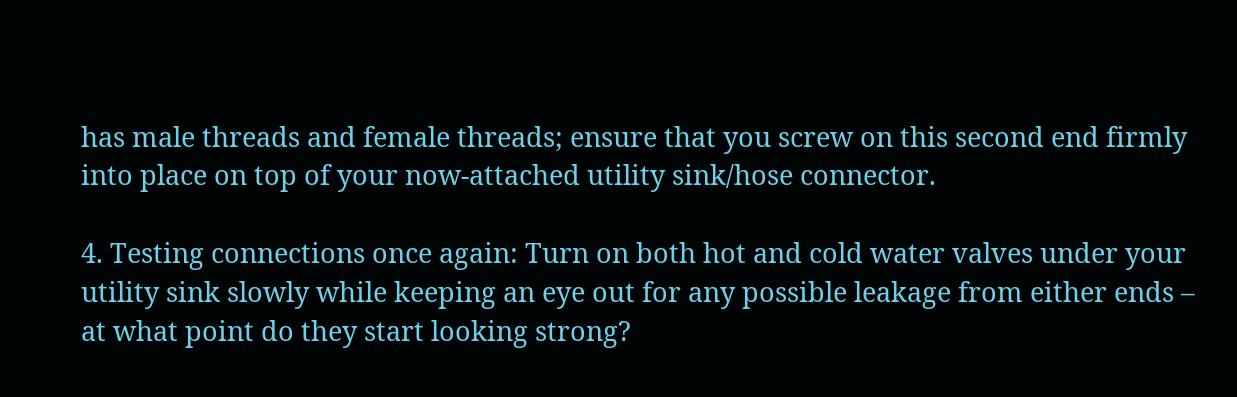has male threads and female threads; ensure that you screw on this second end firmly into place on top of your now-attached utility sink/hose connector.

4. Testing connections once again: Turn on both hot and cold water valves under your utility sink slowly while keeping an eye out for any possible leakage from either ends – at what point do they start looking strong?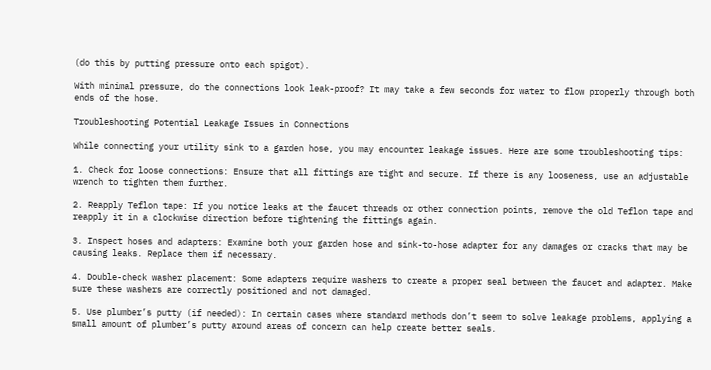(do this by putting pressure onto each spigot).

With minimal pressure, do the connections look leak-proof? It may take a few seconds for water to flow properly through both ends of the hose.

Troubleshooting Potential Leakage Issues in Connections

While connecting your utility sink to a garden hose, you may encounter leakage issues. Here are some troubleshooting tips:

1. Check for loose connections: Ensure that all fittings are tight and secure. If there is any looseness, use an adjustable wrench to tighten them further.

2. Reapply Teflon tape: If you notice leaks at the faucet threads or other connection points, remove the old Teflon tape and reapply it in a clockwise direction before tightening the fittings again.

3. Inspect hoses and adapters: Examine both your garden hose and sink-to-hose adapter for any damages or cracks that may be causing leaks. Replace them if necessary.

4. Double-check washer placement: Some adapters require washers to create a proper seal between the faucet and adapter. Make sure these washers are correctly positioned and not damaged.

5. Use plumber’s putty (if needed): In certain cases where standard methods don’t seem to solve leakage problems, applying a small amount of plumber’s putty around areas of concern can help create better seals.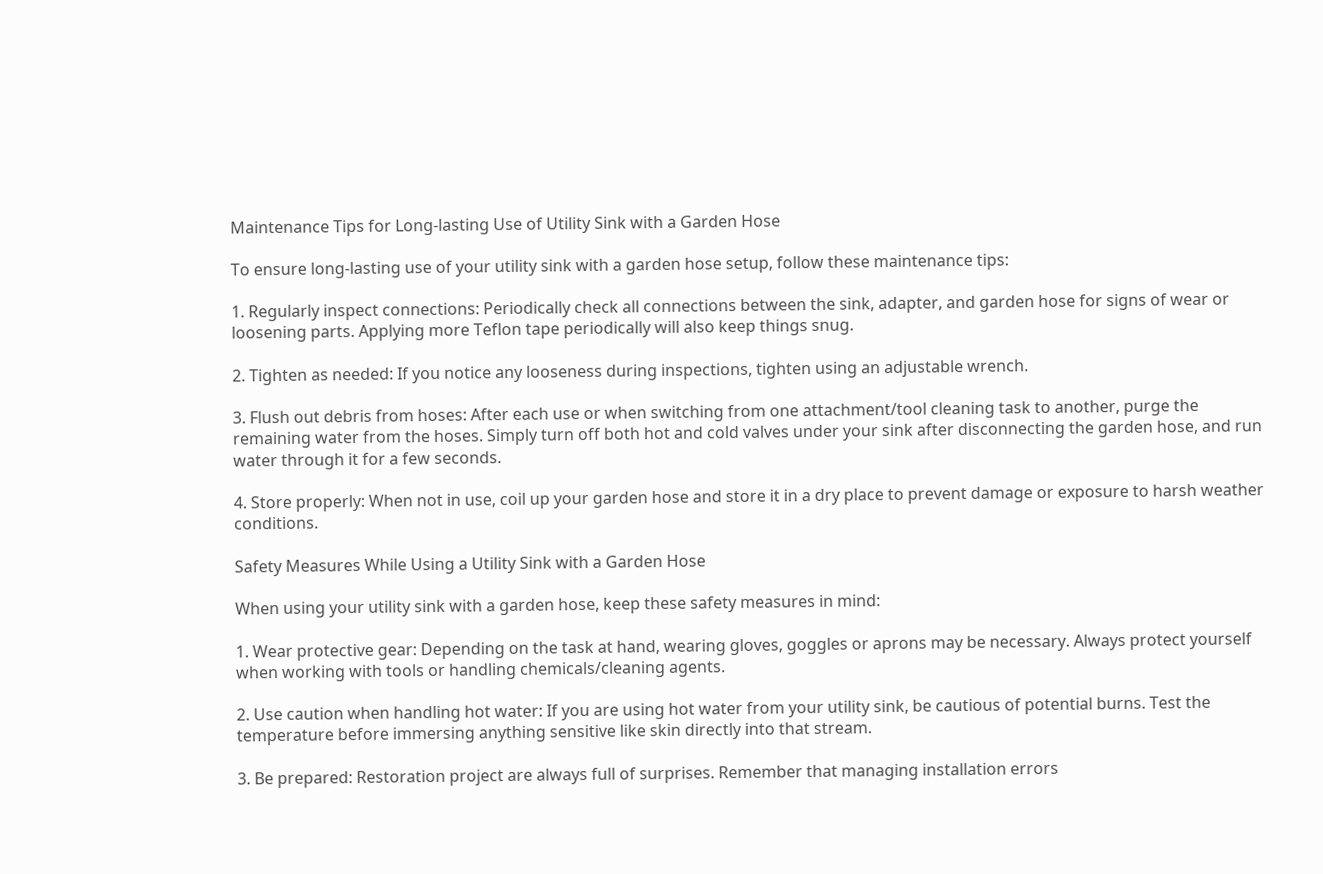Maintenance Tips for Long-lasting Use of Utility Sink with a Garden Hose

To ensure long-lasting use of your utility sink with a garden hose setup, follow these maintenance tips:

1. Regularly inspect connections: Periodically check all connections between the sink, adapter, and garden hose for signs of wear or loosening parts. Applying more Teflon tape periodically will also keep things snug.

2. Tighten as needed: If you notice any looseness during inspections, tighten using an adjustable wrench.

3. Flush out debris from hoses: After each use or when switching from one attachment/tool cleaning task to another, purge the remaining water from the hoses. Simply turn off both hot and cold valves under your sink after disconnecting the garden hose, and run water through it for a few seconds.

4. Store properly: When not in use, coil up your garden hose and store it in a dry place to prevent damage or exposure to harsh weather conditions.

Safety Measures While Using a Utility Sink with a Garden Hose

When using your utility sink with a garden hose, keep these safety measures in mind:

1. Wear protective gear: Depending on the task at hand, wearing gloves, goggles or aprons may be necessary. Always protect yourself when working with tools or handling chemicals/cleaning agents.

2. Use caution when handling hot water: If you are using hot water from your utility sink, be cautious of potential burns. Test the temperature before immersing anything sensitive like skin directly into that stream.

3. Be prepared: Restoration project are always full of surprises. Remember that managing installation errors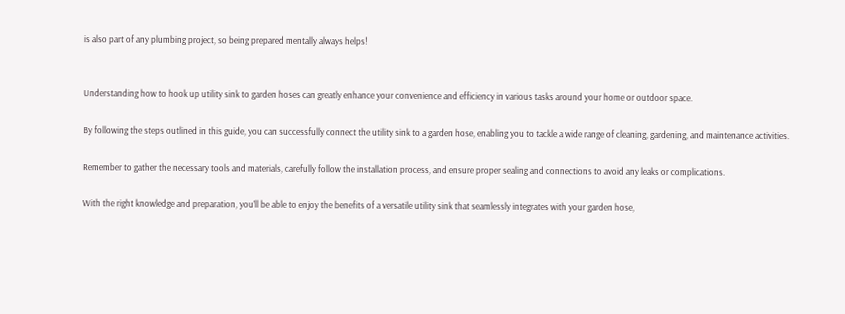is also part of any plumbing project, so being prepared mentally always helps!


Understanding how to hook up utility sink to garden hoses can greatly enhance your convenience and efficiency in various tasks around your home or outdoor space.

By following the steps outlined in this guide, you can successfully connect the utility sink to a garden hose, enabling you to tackle a wide range of cleaning, gardening, and maintenance activities.

Remember to gather the necessary tools and materials, carefully follow the installation process, and ensure proper sealing and connections to avoid any leaks or complications.

With the right knowledge and preparation, you’ll be able to enjoy the benefits of a versatile utility sink that seamlessly integrates with your garden hose,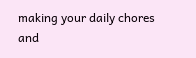making your daily chores and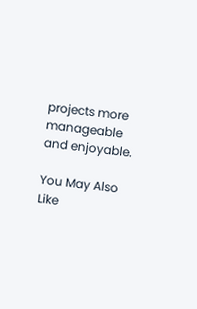projects more manageable and enjoyable.

You May Also Like